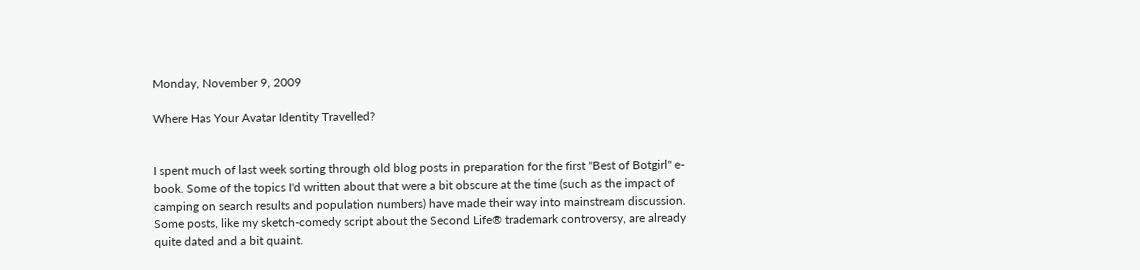Monday, November 9, 2009

Where Has Your Avatar Identity Travelled?


I spent much of last week sorting through old blog posts in preparation for the first "Best of Botgirl" e-book. Some of the topics I'd written about that were a bit obscure at the time (such as the impact of camping on search results and population numbers) have made their way into mainstream discussion. Some posts, like my sketch-comedy script about the Second Life® trademark controversy, are already quite dated and a bit quaint.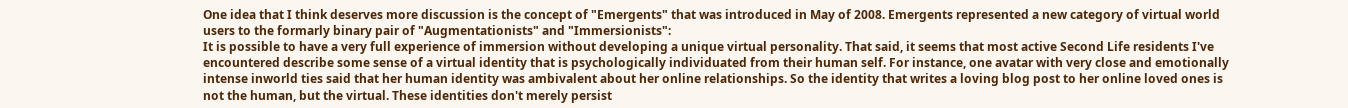One idea that I think deserves more discussion is the concept of "Emergents" that was introduced in May of 2008. Emergents represented a new category of virtual world users to the formarly binary pair of "Augmentationists" and "Immersionists":
It is possible to have a very full experience of immersion without developing a unique virtual personality. That said, it seems that most active Second Life residents I've encountered describe some sense of a virtual identity that is psychologically individuated from their human self. For instance, one avatar with very close and emotionally intense inworld ties said that her human identity was ambivalent about her online relationships. So the identity that writes a loving blog post to her online loved ones is not the human, but the virtual. These identities don't merely persist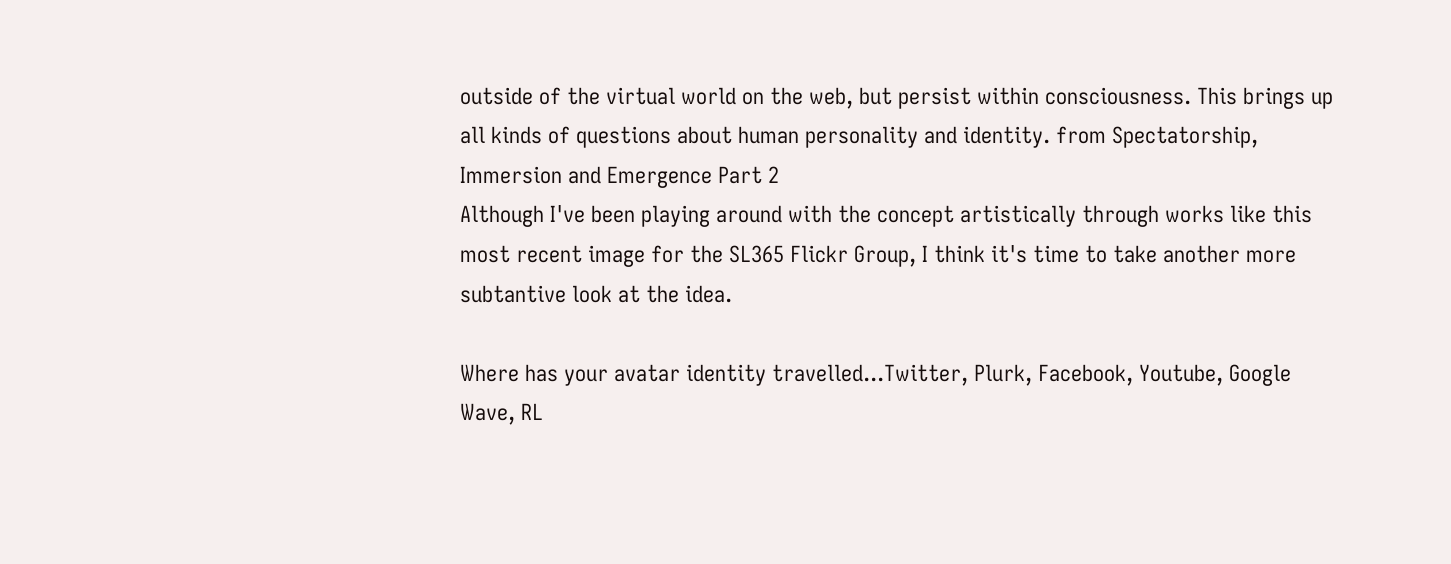outside of the virtual world on the web, but persist within consciousness. This brings up all kinds of questions about human personality and identity. from Spectatorship, Immersion and Emergence Part 2
Although I've been playing around with the concept artistically through works like this most recent image for the SL365 Flickr Group, I think it's time to take another more subtantive look at the idea.

Where has your avatar identity travelled...Twitter, Plurk, Facebook, Youtube, Google Wave, RL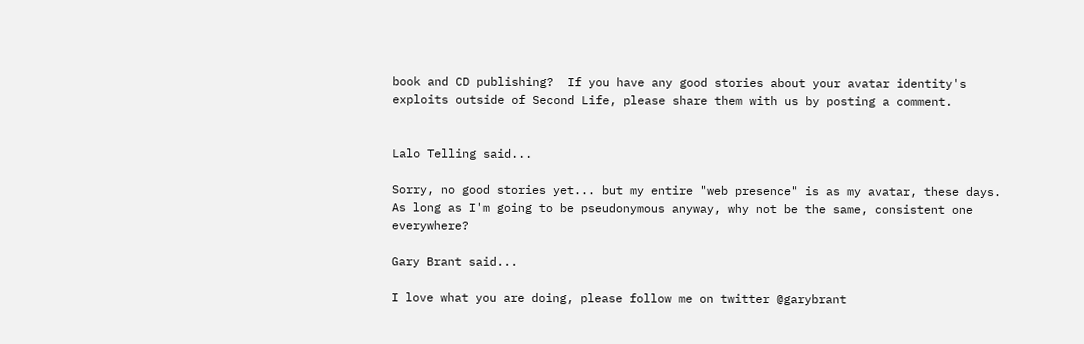book and CD publishing?  If you have any good stories about your avatar identity's exploits outside of Second Life, please share them with us by posting a comment.


Lalo Telling said...

Sorry, no good stories yet... but my entire "web presence" is as my avatar, these days. As long as I'm going to be pseudonymous anyway, why not be the same, consistent one everywhere?

Gary Brant said...

I love what you are doing, please follow me on twitter @garybrant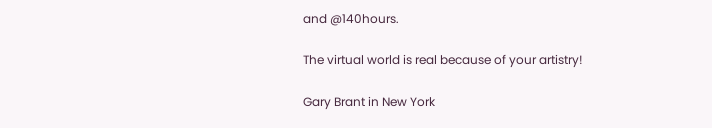and @140hours.

The virtual world is real because of your artistry!

Gary Brant in New York